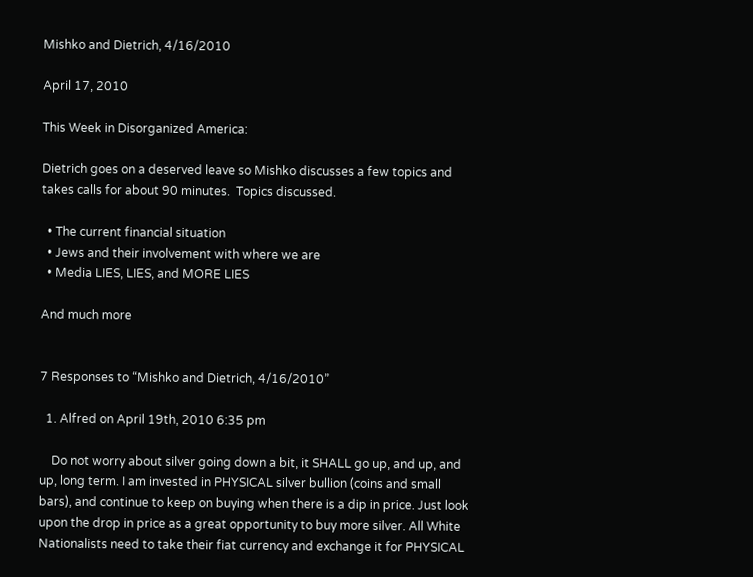Mishko and Dietrich, 4/16/2010

April 17, 2010

This Week in Disorganized America:

Dietrich goes on a deserved leave so Mishko discusses a few topics and takes calls for about 90 minutes.  Topics discussed.

  • The current financial situation
  • Jews and their involvement with where we are
  • Media LIES, LIES, and MORE LIES

And much more


7 Responses to “Mishko and Dietrich, 4/16/2010”

  1. Alfred on April 19th, 2010 6:35 pm

    Do not worry about silver going down a bit, it SHALL go up, and up, and up, long term. I am invested in PHYSICAL silver bullion (coins and small bars), and continue to keep on buying when there is a dip in price. Just look upon the drop in price as a great opportunity to buy more silver. All White Nationalists need to take their fiat currency and exchange it for PHYSICAL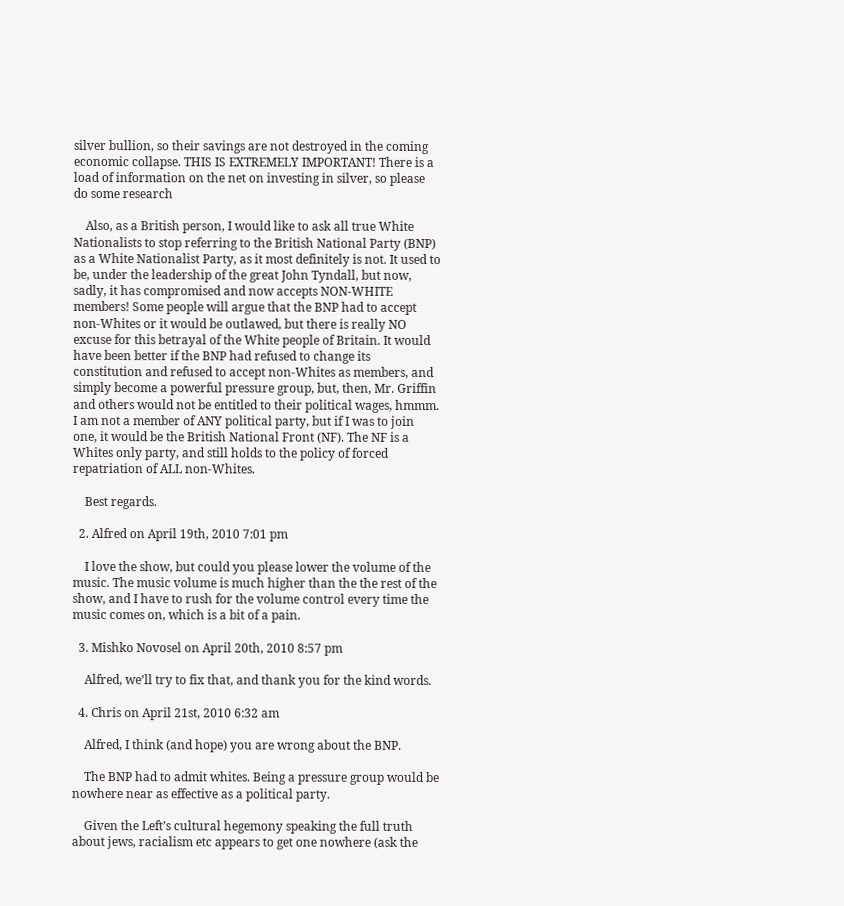silver bullion, so their savings are not destroyed in the coming economic collapse. THIS IS EXTREMELY IMPORTANT! There is a load of information on the net on investing in silver, so please do some research

    Also, as a British person, I would like to ask all true White Nationalists to stop referring to the British National Party (BNP) as a White Nationalist Party, as it most definitely is not. It used to be, under the leadership of the great John Tyndall, but now, sadly, it has compromised and now accepts NON-WHITE members! Some people will argue that the BNP had to accept non-Whites or it would be outlawed, but there is really NO excuse for this betrayal of the White people of Britain. It would have been better if the BNP had refused to change its constitution and refused to accept non-Whites as members, and simply become a powerful pressure group, but, then, Mr. Griffin and others would not be entitled to their political wages, hmmm. I am not a member of ANY political party, but if I was to join one, it would be the British National Front (NF). The NF is a Whites only party, and still holds to the policy of forced repatriation of ALL non-Whites.

    Best regards.

  2. Alfred on April 19th, 2010 7:01 pm

    I love the show, but could you please lower the volume of the music. The music volume is much higher than the the rest of the show, and I have to rush for the volume control every time the music comes on, which is a bit of a pain.

  3. Mishko Novosel on April 20th, 2010 8:57 pm

    Alfred, we’ll try to fix that, and thank you for the kind words.

  4. Chris on April 21st, 2010 6:32 am

    Alfred, I think (and hope) you are wrong about the BNP.

    The BNP had to admit whites. Being a pressure group would be nowhere near as effective as a political party.

    Given the Left’s cultural hegemony speaking the full truth about jews, racialism etc appears to get one nowhere (ask the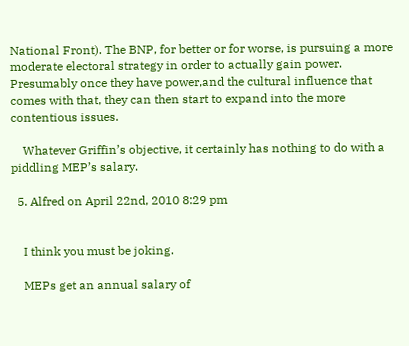National Front). The BNP, for better or for worse, is pursuing a more moderate electoral strategy in order to actually gain power. Presumably once they have power,and the cultural influence that comes with that, they can then start to expand into the more contentious issues.

    Whatever Griffin’s objective, it certainly has nothing to do with a piddling MEP’s salary.

  5. Alfred on April 22nd, 2010 8:29 pm


    I think you must be joking.

    MEPs get an annual salary of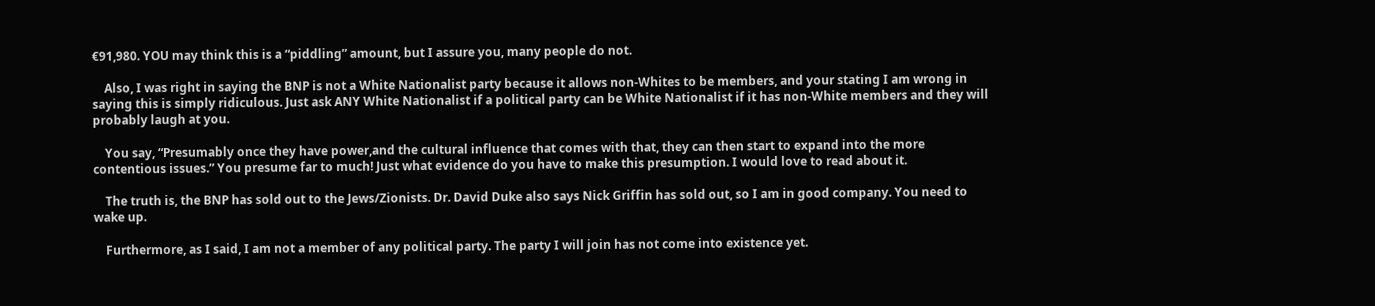€91,980. YOU may think this is a “piddling” amount, but I assure you, many people do not.

    Also, I was right in saying the BNP is not a White Nationalist party because it allows non-Whites to be members, and your stating I am wrong in saying this is simply ridiculous. Just ask ANY White Nationalist if a political party can be White Nationalist if it has non-White members and they will probably laugh at you.

    You say, “Presumably once they have power,and the cultural influence that comes with that, they can then start to expand into the more contentious issues.” You presume far to much! Just what evidence do you have to make this presumption. I would love to read about it.

    The truth is, the BNP has sold out to the Jews/Zionists. Dr. David Duke also says Nick Griffin has sold out, so I am in good company. You need to wake up.

    Furthermore, as I said, I am not a member of any political party. The party I will join has not come into existence yet.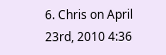6. Chris on April 23rd, 2010 4:36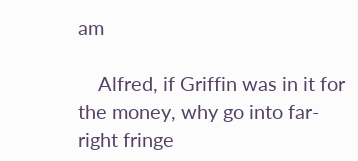am

    Alfred, if Griffin was in it for the money, why go into far-right fringe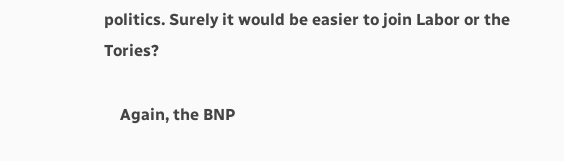politics. Surely it would be easier to join Labor or the Tories?

    Again, the BNP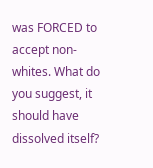was FORCED to accept non-whites. What do you suggest, it should have dissolved itself?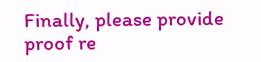Finally, please provide proof re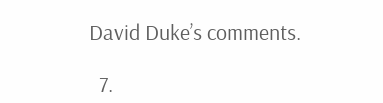David Duke’s comments.

  7.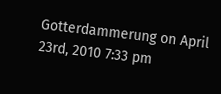Gotterdammerung on April 23rd, 2010 7:33 pm